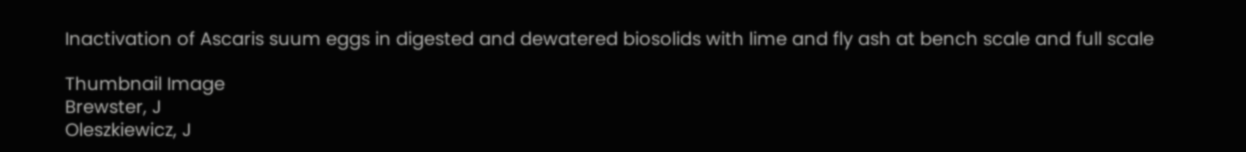Inactivation of Ascaris suum eggs in digested and dewatered biosolids with lime and fly ash at bench scale and full scale

Thumbnail Image
Brewster, J
Oleszkiewicz, J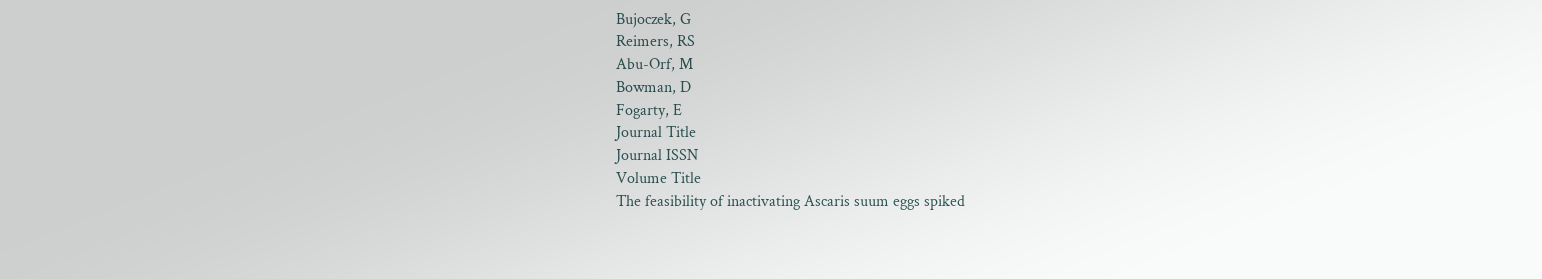Bujoczek, G
Reimers, RS
Abu-Orf, M
Bowman, D
Fogarty, E
Journal Title
Journal ISSN
Volume Title
The feasibility of inactivating Ascaris suum eggs spiked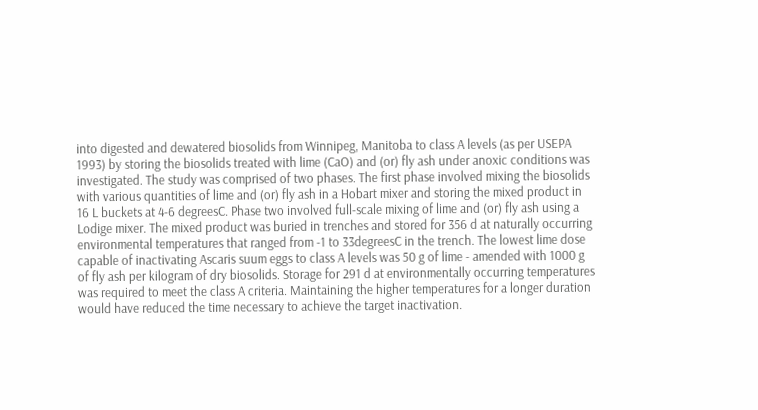into digested and dewatered biosolids from Winnipeg, Manitoba to class A levels (as per USEPA 1993) by storing the biosolids treated with lime (CaO) and (or) fly ash under anoxic conditions was investigated. The study was comprised of two phases. The first phase involved mixing the biosolids with various quantities of lime and (or) fly ash in a Hobart mixer and storing the mixed product in 16 L buckets at 4-6 degreesC. Phase two involved full-scale mixing of lime and (or) fly ash using a Lodige mixer. The mixed product was buried in trenches and stored for 356 d at naturally occurring environmental temperatures that ranged from -1 to 33degreesC in the trench. The lowest lime dose capable of inactivating Ascaris suum eggs to class A levels was 50 g of lime - amended with 1000 g of fly ash per kilogram of dry biosolids. Storage for 291 d at environmentally occurring temperatures was required to meet the class A criteria. Maintaining the higher temperatures for a longer duration would have reduced the time necessary to achieve the target inactivation.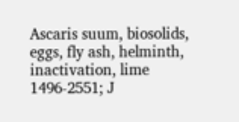Ascaris suum, biosolids, eggs, fly ash, helminth, inactivation, lime
1496-2551; J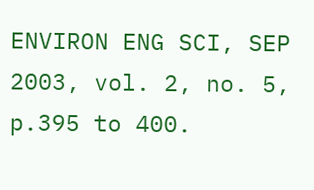ENVIRON ENG SCI, SEP 2003, vol. 2, no. 5, p.395 to 400.